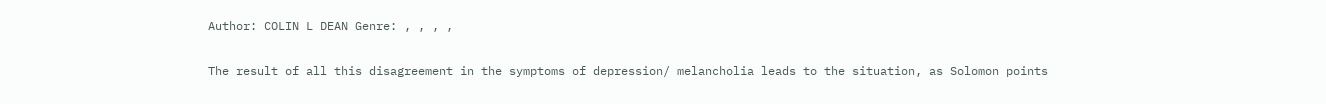Author: COLIN L DEAN Genre: , , , ,

The result of all this disagreement in the symptoms of depression/ melancholia leads to the situation, as Solomon points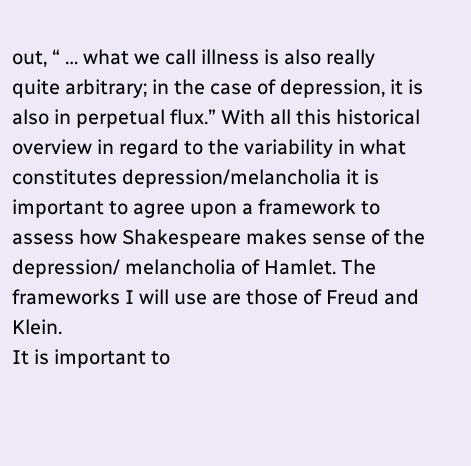out, “ … what we call illness is also really quite arbitrary; in the case of depression, it is also in perpetual flux.” With all this historical overview in regard to the variability in what constitutes depression/melancholia it is important to agree upon a framework to assess how Shakespeare makes sense of the depression/ melancholia of Hamlet. The frameworks I will use are those of Freud and Klein.
It is important to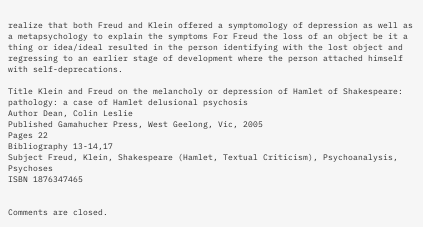realize that both Freud and Klein offered a symptomology of depression as well as a metapsychology to explain the symptoms For Freud the loss of an object be it a thing or idea/ideal resulted in the person identifying with the lost object and regressing to an earlier stage of development where the person attached himself with self-deprecations.

Title Klein and Freud on the melancholy or depression of Hamlet of Shakespeare: pathology: a case of Hamlet delusional psychosis
Author Dean, Colin Leslie
Published Gamahucher Press, West Geelong, Vic, 2005
Pages 22
Bibliography 13-14,17
Subject Freud, Klein, Shakespeare (Hamlet, Textual Criticism), Psychoanalysis, Psychoses
ISBN 1876347465


Comments are closed.